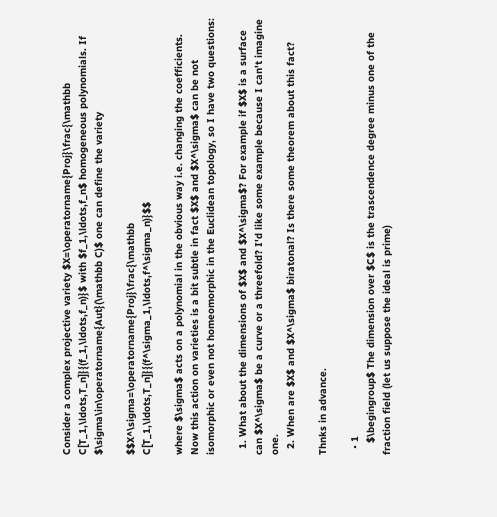Consider a complex projective variety $X=\operatorname{Proj}\frac{\mathbb C[T_1,\ldots,T_n]}{(f_1,\ldots,f_n)}$ with $f_1,\ldots,f_n$ homogeneous polynomials. If $\sigma\in\operatorname{Aut}(\mathbb C)$ one can define the variety

$$X^\sigma=\operatorname{Proj}\frac{\mathbb C[T_1,\ldots,T_n]}{(f^\sigma_1,\ldots,f^\sigma_n)}$$

where $\sigma$ acts on a polynomial in the obvious way i.e. changing the coefficients. Now this action on varieties is a bit subtle in fact $X$ and $X^\sigma$ can be not isomorphic or even not homeomorphic in the Euclidean topology, so I have two questions:

  1. What about the dimensions of $X$ and $X^\sigma$? For example if $X$ is a surface can $X^\sigma$ be a curve or a threefold? I'd like some example because I can't imagine one.
  2. When are $X$ and $X^\sigma$ biratonal? Is there some theorem about this fact?

Thnks in advance.

  • 1
    $\begingroup$ The dimension over $C$ is the trascendence degree minus one of the fraction field (let us suppose the ideal is prime)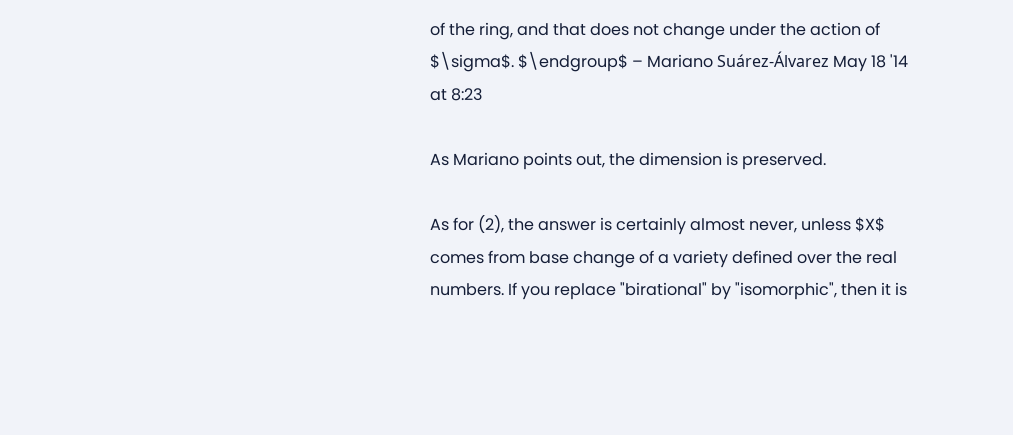of the ring, and that does not change under the action of $\sigma$. $\endgroup$ – Mariano Suárez-Álvarez May 18 '14 at 8:23

As Mariano points out, the dimension is preserved.

As for (2), the answer is certainly almost never, unless $X$ comes from base change of a variety defined over the real numbers. If you replace "birational" by "isomorphic", then it is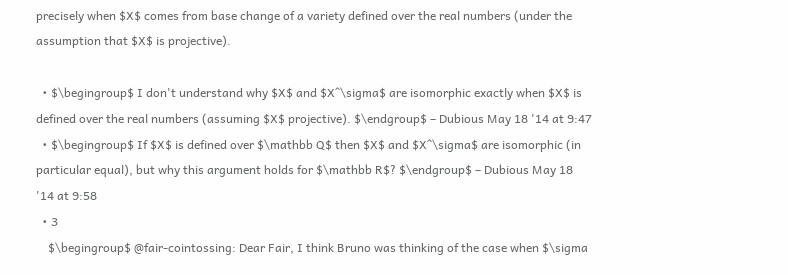precisely when $X$ comes from base change of a variety defined over the real numbers (under the assumption that $X$ is projective).

  • $\begingroup$ I don't understand why $X$ and $X^\sigma$ are isomorphic exactly when $X$ is defined over the real numbers (assuming $X$ projective). $\endgroup$ – Dubious May 18 '14 at 9:47
  • $\begingroup$ If $X$ is defined over $\mathbb Q$ then $X$ and $X^\sigma$ are isomorphic (in particular equal), but why this argument holds for $\mathbb R$? $\endgroup$ – Dubious May 18 '14 at 9:58
  • 3
    $\begingroup$ @fair-cointossing: Dear Fair, I think Bruno was thinking of the case when $\sigma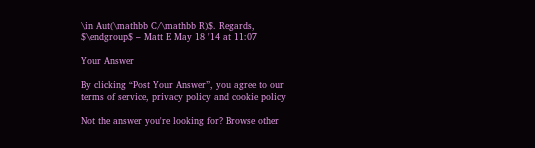\in Aut(\mathbb C/\mathbb R)$. Regards, $\endgroup$ – Matt E May 18 '14 at 11:07

Your Answer

By clicking “Post Your Answer”, you agree to our terms of service, privacy policy and cookie policy

Not the answer you're looking for? Browse other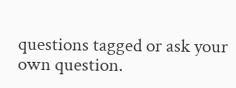questions tagged or ask your own question.